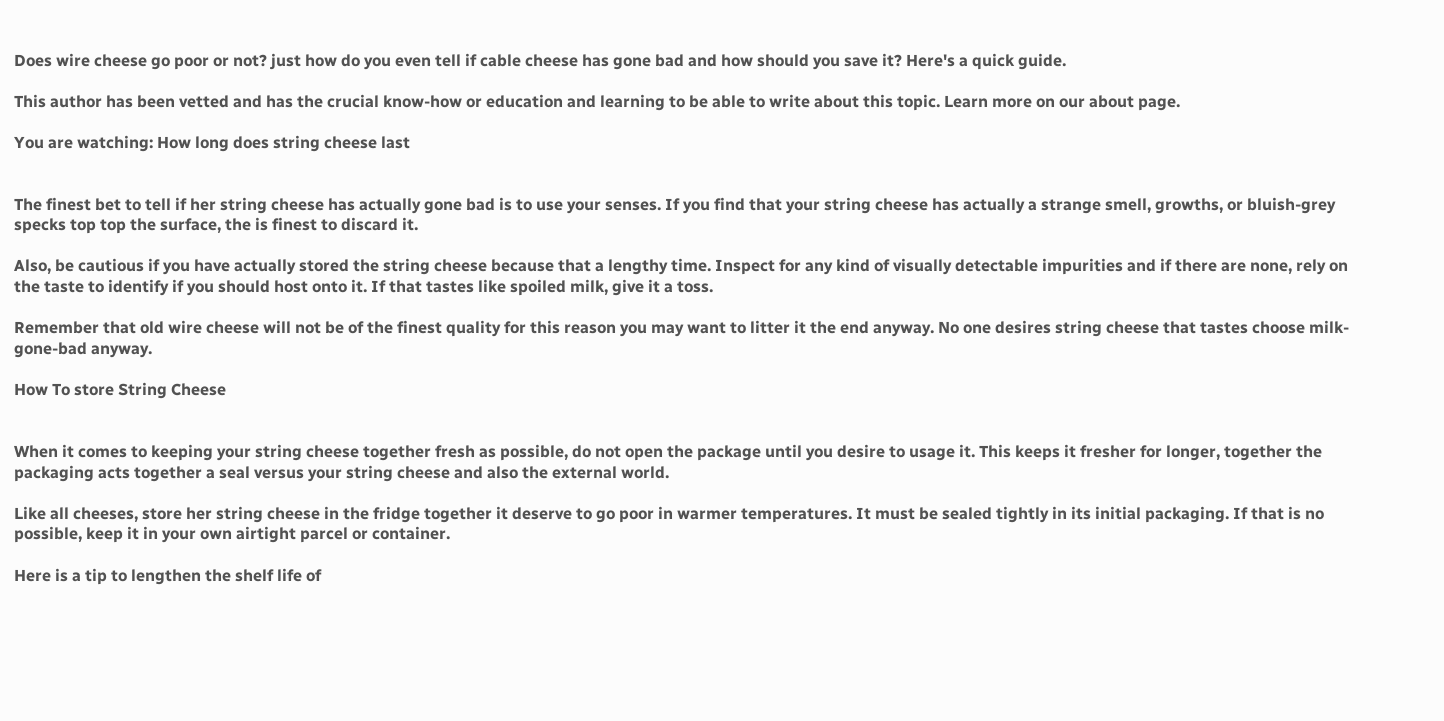Does wire cheese go poor or not? just how do you even tell if cable cheese has gone bad and how should you save it? Here's a quick guide.

This author has been vetted and has the crucial know-how or education and learning to be able to write about this topic. Learn more on our about page.

You are watching: How long does string cheese last


The finest bet to tell if her string cheese has actually gone bad is to use your senses. If you find that your string cheese has actually a strange smell, growths, or bluish-grey specks top top the surface, the is finest to discard it.

Also, be cautious if you have actually stored the string cheese because that a lengthy time. Inspect for any kind of visually detectable impurities and if there are none, rely on the taste to identify if you should host onto it. If that tastes like spoiled milk, give it a toss.

Remember that old wire cheese will not be of the finest quality for this reason you may want to litter it the end anyway. No one desires string cheese that tastes choose milk-gone-bad anyway.

How To store String Cheese


When it comes to keeping your string cheese together fresh as possible, do not open the package until you desire to usage it. This keeps it fresher for longer, together the packaging acts together a seal versus your string cheese and also the external world.

Like all cheeses, store her string cheese in the fridge together it deserve to go poor in warmer temperatures. It must be sealed tightly in its initial packaging. If that is no possible, keep it in your own airtight parcel or container.

Here is a tip to lengthen the shelf life of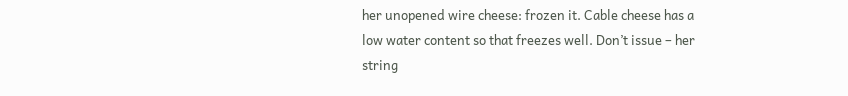her unopened wire cheese: frozen it. Cable cheese has a low water content so that freezes well. Don’t issue – her string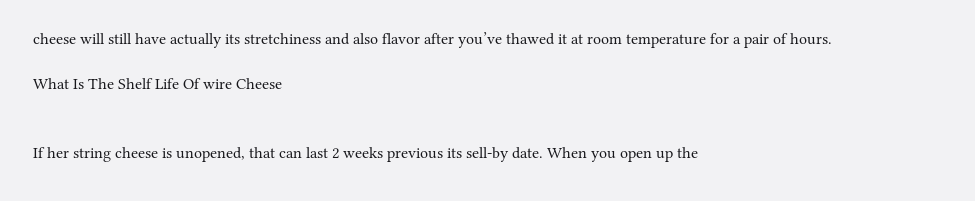cheese will still have actually its stretchiness and also flavor after you’ve thawed it at room temperature for a pair of hours.

What Is The Shelf Life Of wire Cheese


If her string cheese is unopened, that can last 2 weeks previous its sell-by date. When you open up the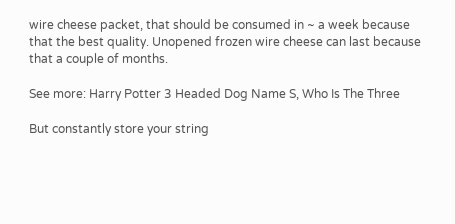wire cheese packet, that should be consumed in ~ a week because that the best quality. Unopened frozen wire cheese can last because that a couple of months.

See more: Harry Potter 3 Headed Dog Name S, Who Is The Three

But constantly store your string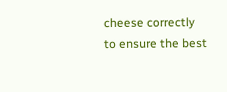cheese correctly to ensure the best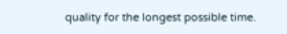quality for the longest possible time.